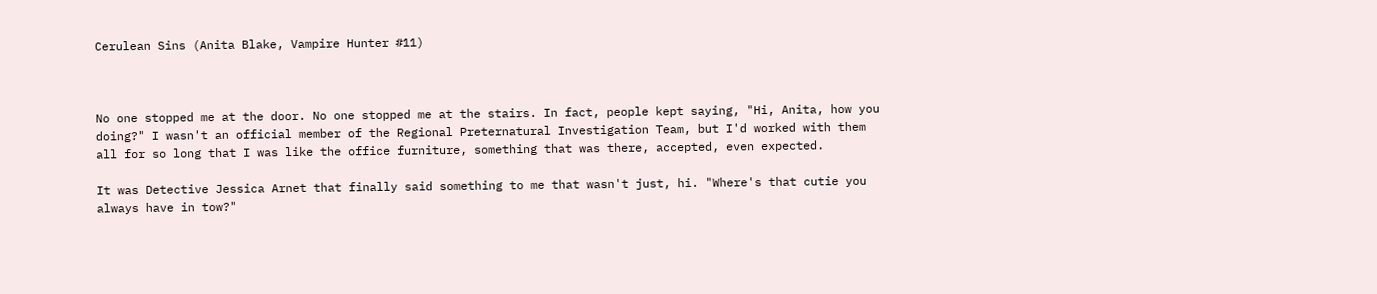Cerulean Sins (Anita Blake, Vampire Hunter #11)



No one stopped me at the door. No one stopped me at the stairs. In fact, people kept saying, "Hi, Anita, how you doing?" I wasn't an official member of the Regional Preternatural Investigation Team, but I'd worked with them all for so long that I was like the office furniture, something that was there, accepted, even expected.

It was Detective Jessica Arnet that finally said something to me that wasn't just, hi. "Where's that cutie you always have in tow?"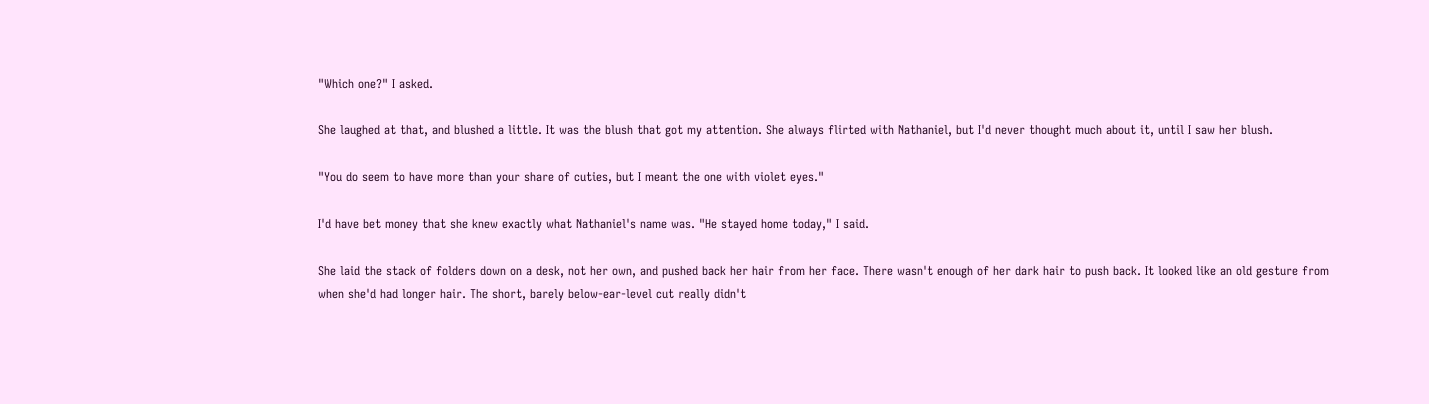"Which one?" I asked.

She laughed at that, and blushed a little. It was the blush that got my attention. She always flirted with Nathaniel, but I'd never thought much about it, until I saw her blush.

"You do seem to have more than your share of cuties, but I meant the one with violet eyes."

I'd have bet money that she knew exactly what Nathaniel's name was. "He stayed home today," I said.

She laid the stack of folders down on a desk, not her own, and pushed back her hair from her face. There wasn't enough of her dark hair to push back. It looked like an old gesture from when she'd had longer hair. The short, barely below-ear-level cut really didn't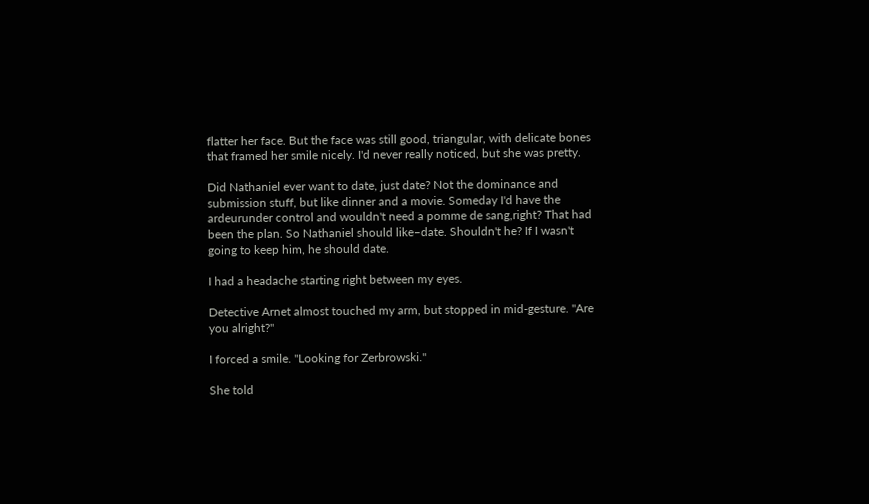flatter her face. But the face was still good, triangular, with delicate bones that framed her smile nicely. I'd never really noticed, but she was pretty.

Did Nathaniel ever want to date, just date? Not the dominance and submission stuff, but like dinner and a movie. Someday I'd have the ardeurunder control and wouldn't need a pomme de sang,right? That had been the plan. So Nathaniel should like–date. Shouldn't he? If I wasn't going to keep him, he should date.

I had a headache starting right between my eyes.

Detective Arnet almost touched my arm, but stopped in mid-gesture. "Are you alright?"

I forced a smile. "Looking for Zerbrowski."

She told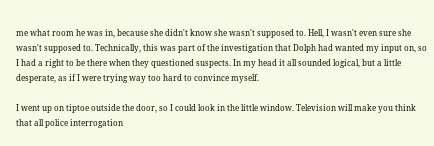me what room he was in, because she didn't know she wasn't supposed to. Hell, I wasn't even sure she wasn't supposed to. Technically, this was part of the investigation that Dolph had wanted my input on, so I had a right to be there when they questioned suspects. In my head it all sounded logical, but a little desperate, as if I were trying way too hard to convince myself.

I went up on tiptoe outside the door, so I could look in the little window. Television will make you think that all police interrogation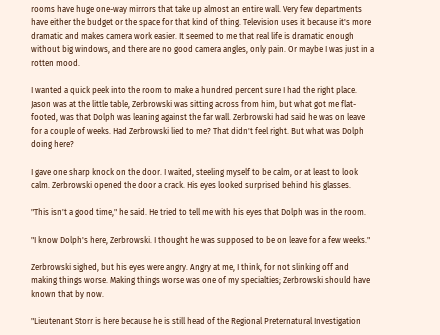rooms have huge one-way mirrors that take up almost an entire wall. Very few departments have either the budget or the space for that kind of thing. Television uses it because it's more dramatic and makes camera work easier. It seemed to me that real life is dramatic enough without big windows, and there are no good camera angles, only pain. Or maybe I was just in a rotten mood.

I wanted a quick peek into the room to make a hundred percent sure I had the right place. Jason was at the little table, Zerbrowski was sitting across from him, but what got me flat-footed, was that Dolph was leaning against the far wall. Zerbrowski had said he was on leave for a couple of weeks. Had Zerbrowski lied to me? That didn't feel right. But what was Dolph doing here?

I gave one sharp knock on the door. I waited, steeling myself to be calm, or at least to look calm. Zerbrowski opened the door a crack. His eyes looked surprised behind his glasses.

"This isn't a good time," he said. He tried to tell me with his eyes that Dolph was in the room.

"I know Dolph's here, Zerbrowski. I thought he was supposed to be on leave for a few weeks."

Zerbrowski sighed, but his eyes were angry. Angry at me, I think, for not slinking off and making things worse. Making things worse was one of my specialties; Zerbrowski should have known that by now.

"Lieutenant Storr is here because he is still head of the Regional Preternatural Investigation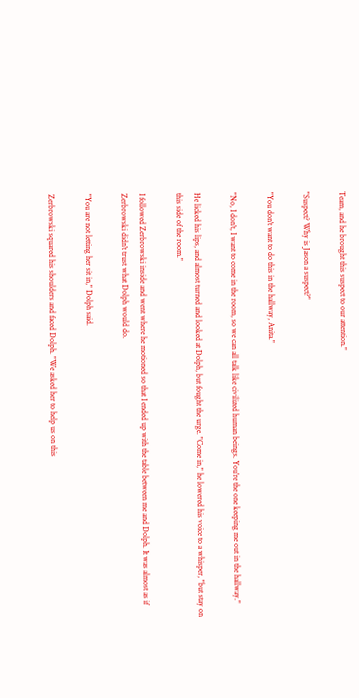Team, and he brought this suspect to our attention."

"Suspect? Why is Jason a suspect?"

"You don't want to do this in the hallway, Anita."

"No, I don't, I want to come in the room, so we can all talk like civilized human beings. You're the one keeping me out in the hallway."

He licked his lips, and almost turned and looked at Dolph, but fought the urge. "Come in," he lowered his voice to a whisper, "but stay on this side of the room."

I followed Zerbrowski inside and went where he motioned so that I ended up with the table between me and Dolph. It was almost as if Zerbrowski didn't trust what Dolph would do.

"You are not letting her sit in," Dolph said.

Zerbrowski squared his shoulders and faced Dolph. "We asked her to help us on this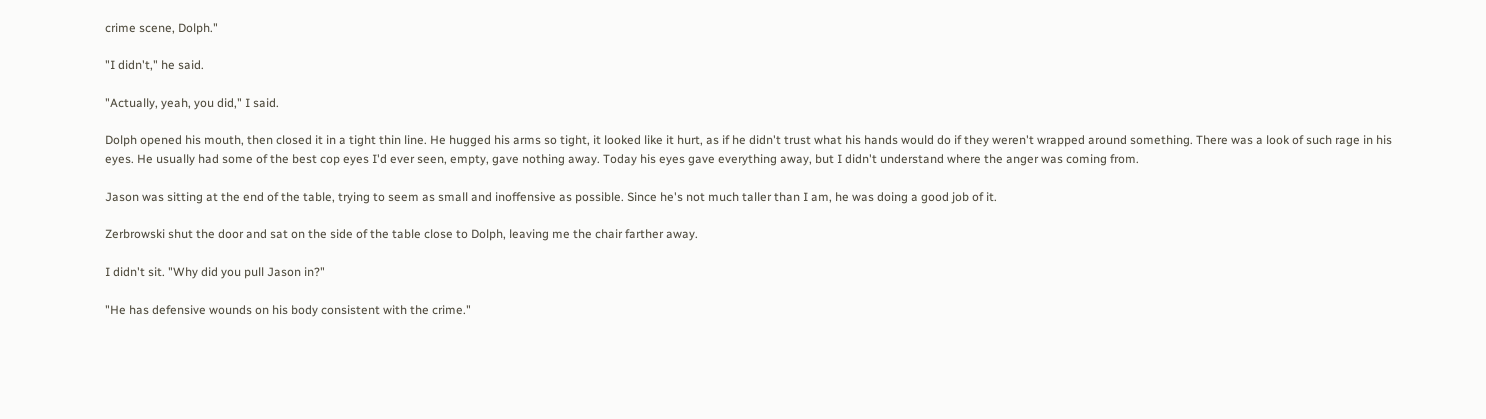crime scene, Dolph."

"I didn't," he said.

"Actually, yeah, you did," I said.

Dolph opened his mouth, then closed it in a tight thin line. He hugged his arms so tight, it looked like it hurt, as if he didn't trust what his hands would do if they weren't wrapped around something. There was a look of such rage in his eyes. He usually had some of the best cop eyes I'd ever seen, empty, gave nothing away. Today his eyes gave everything away, but I didn't understand where the anger was coming from.

Jason was sitting at the end of the table, trying to seem as small and inoffensive as possible. Since he's not much taller than I am, he was doing a good job of it.

Zerbrowski shut the door and sat on the side of the table close to Dolph, leaving me the chair farther away.

I didn't sit. "Why did you pull Jason in?"

"He has defensive wounds on his body consistent with the crime."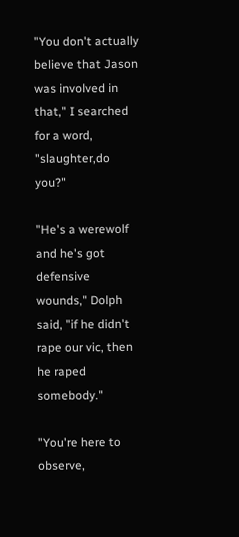"You don't actually believe that Jason was involved in that," I searched for a word, "slaughter,do you?"

"He's a werewolf and he's got defensive wounds," Dolph said, "if he didn't rape our vic, then he raped somebody."

"You're here to observe,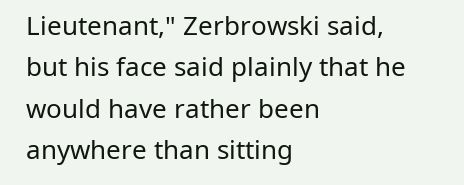Lieutenant," Zerbrowski said, but his face said plainly that he would have rather been anywhere than sitting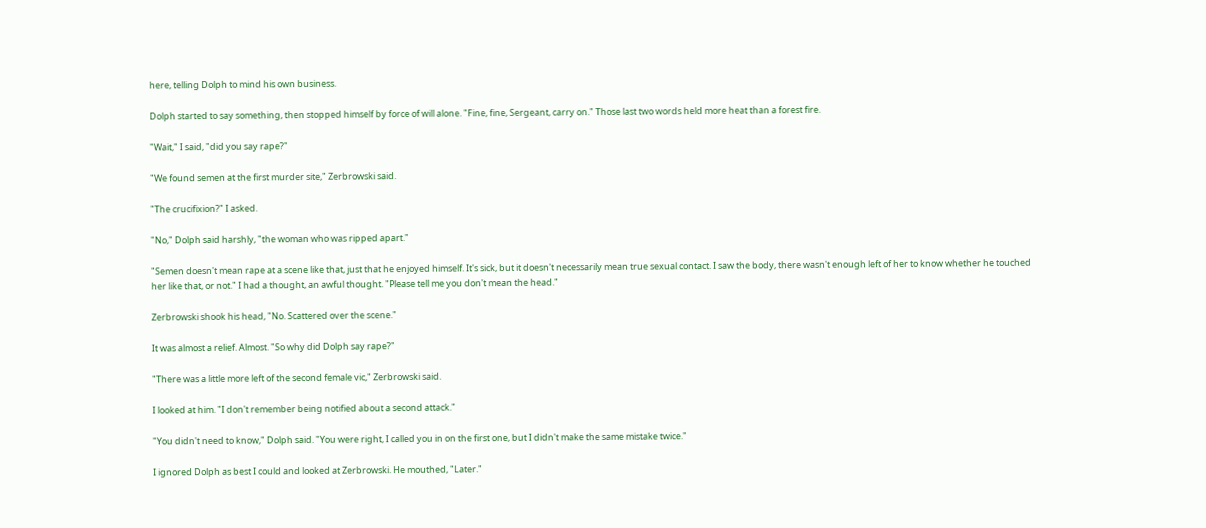here, telling Dolph to mind his own business.

Dolph started to say something, then stopped himself by force of will alone. "Fine, fine, Sergeant, carry on." Those last two words held more heat than a forest fire.

"Wait," I said, "did you say rape?"

"We found semen at the first murder site," Zerbrowski said.

"The crucifixion?" I asked.

"No," Dolph said harshly, "the woman who was ripped apart."

"Semen doesn't mean rape at a scene like that, just that he enjoyed himself. It's sick, but it doesn't necessarily mean true sexual contact. I saw the body, there wasn't enough left of her to know whether he touched her like that, or not." I had a thought, an awful thought. "Please tell me you don't mean the head."

Zerbrowski shook his head, "No. Scattered over the scene."

It was almost a relief. Almost. "So why did Dolph say rape?"

"There was a little more left of the second female vic," Zerbrowski said.

I looked at him. "I don't remember being notified about a second attack."

"You didn't need to know," Dolph said. "You were right, I called you in on the first one, but I didn't make the same mistake twice."

I ignored Dolph as best I could and looked at Zerbrowski. He mouthed, "Later."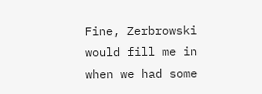Fine, Zerbrowski would fill me in when we had some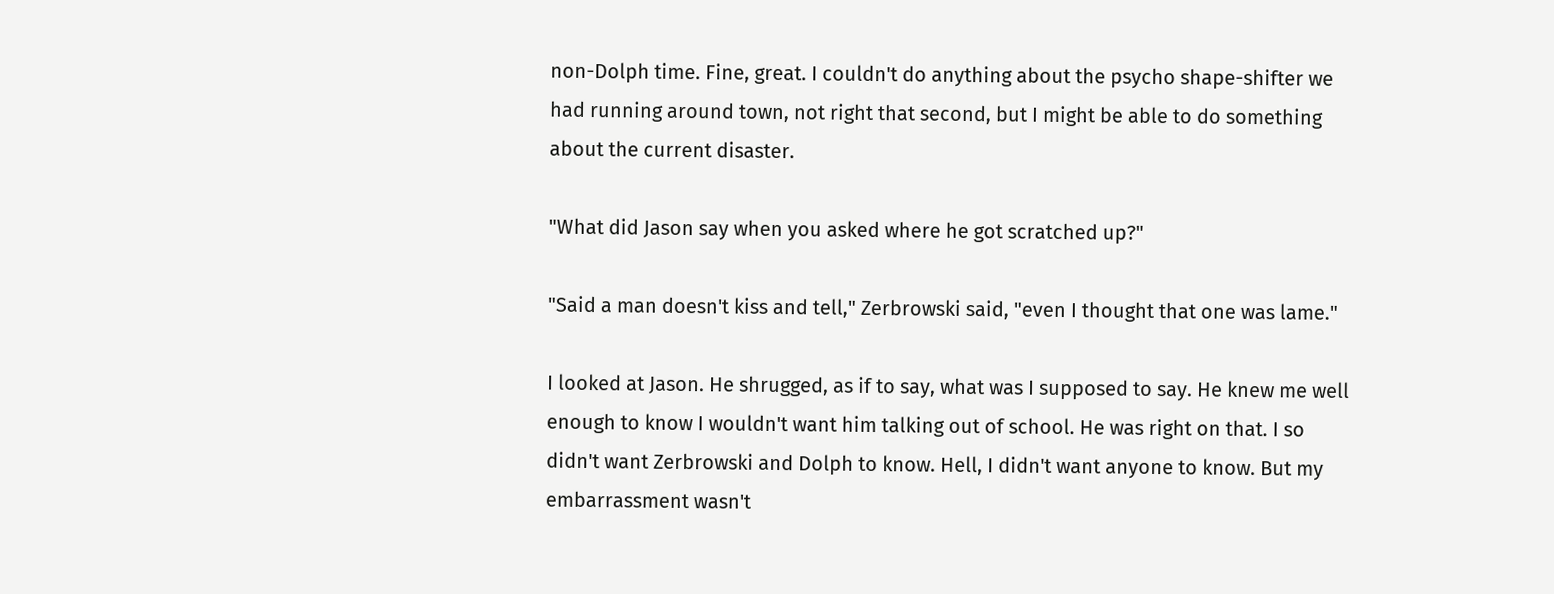non-Dolph time. Fine, great. I couldn't do anything about the psycho shape-shifter we had running around town, not right that second, but I might be able to do something about the current disaster.

"What did Jason say when you asked where he got scratched up?"

"Said a man doesn't kiss and tell," Zerbrowski said, "even I thought that one was lame."

I looked at Jason. He shrugged, as if to say, what was I supposed to say. He knew me well enough to know I wouldn't want him talking out of school. He was right on that. I so didn't want Zerbrowski and Dolph to know. Hell, I didn't want anyone to know. But my embarrassment wasn't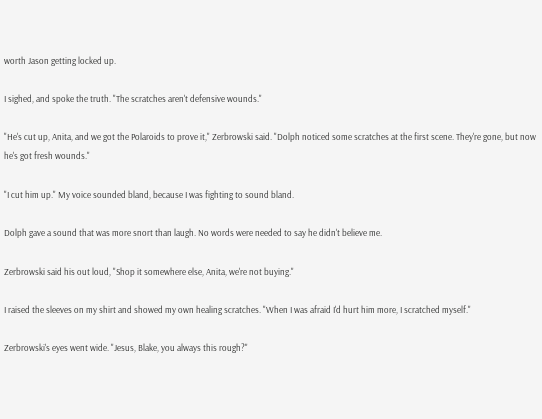worth Jason getting locked up.

I sighed, and spoke the truth. "The scratches aren't defensive wounds."

"He's cut up, Anita, and we got the Polaroids to prove it," Zerbrowski said. "Dolph noticed some scratches at the first scene. They're gone, but now he's got fresh wounds."

"I cut him up." My voice sounded bland, because I was fighting to sound bland.

Dolph gave a sound that was more snort than laugh. No words were needed to say he didn't believe me.

Zerbrowski said his out loud, "Shop it somewhere else, Anita, we're not buying."

I raised the sleeves on my shirt and showed my own healing scratches. "When I was afraid I'd hurt him more, I scratched myself."

Zerbrowski's eyes went wide. "Jesus, Blake, you always this rough?"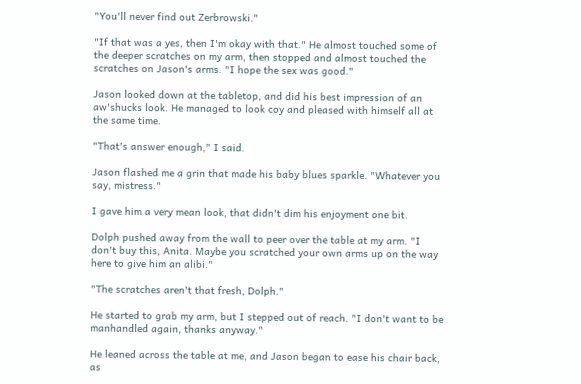"You'll never find out Zerbrowski."

"If that was a yes, then I'm okay with that." He almost touched some of the deeper scratches on my arm, then stopped and almost touched the scratches on Jason's arms. "I hope the sex was good."

Jason looked down at the tabletop, and did his best impression of an aw'shucks look. He managed to look coy and pleased with himself all at the same time.

"That's answer enough," I said.

Jason flashed me a grin that made his baby blues sparkle. "Whatever you say, mistress."

I gave him a very mean look, that didn't dim his enjoyment one bit.

Dolph pushed away from the wall to peer over the table at my arm. "I don't buy this, Anita. Maybe you scratched your own arms up on the way here to give him an alibi."

"The scratches aren't that fresh, Dolph."

He started to grab my arm, but I stepped out of reach. "I don't want to be manhandled again, thanks anyway."

He leaned across the table at me, and Jason began to ease his chair back, as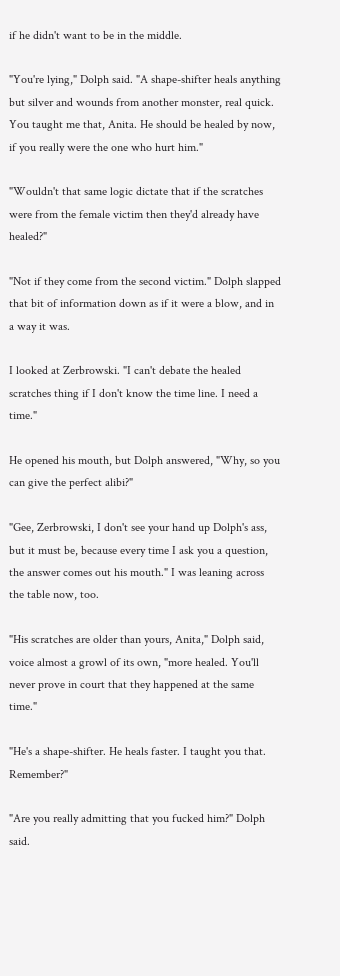if he didn't want to be in the middle.

"You're lying," Dolph said. "A shape-shifter heals anything but silver and wounds from another monster, real quick. You taught me that, Anita. He should be healed by now, if you really were the one who hurt him."

"Wouldn't that same logic dictate that if the scratches were from the female victim then they'd already have healed?"

"Not if they come from the second victim." Dolph slapped that bit of information down as if it were a blow, and in a way it was.

I looked at Zerbrowski. "I can't debate the healed scratches thing if I don't know the time line. I need a time."

He opened his mouth, but Dolph answered, "Why, so you can give the perfect alibi?"

"Gee, Zerbrowski, I don't see your hand up Dolph's ass, but it must be, because every time I ask you a question, the answer comes out his mouth." I was leaning across the table now, too.

"His scratches are older than yours, Anita," Dolph said, voice almost a growl of its own, "more healed. You'll never prove in court that they happened at the same time."

"He's a shape-shifter. He heals faster. I taught you that. Remember?"

"Are you really admitting that you fucked him?" Dolph said.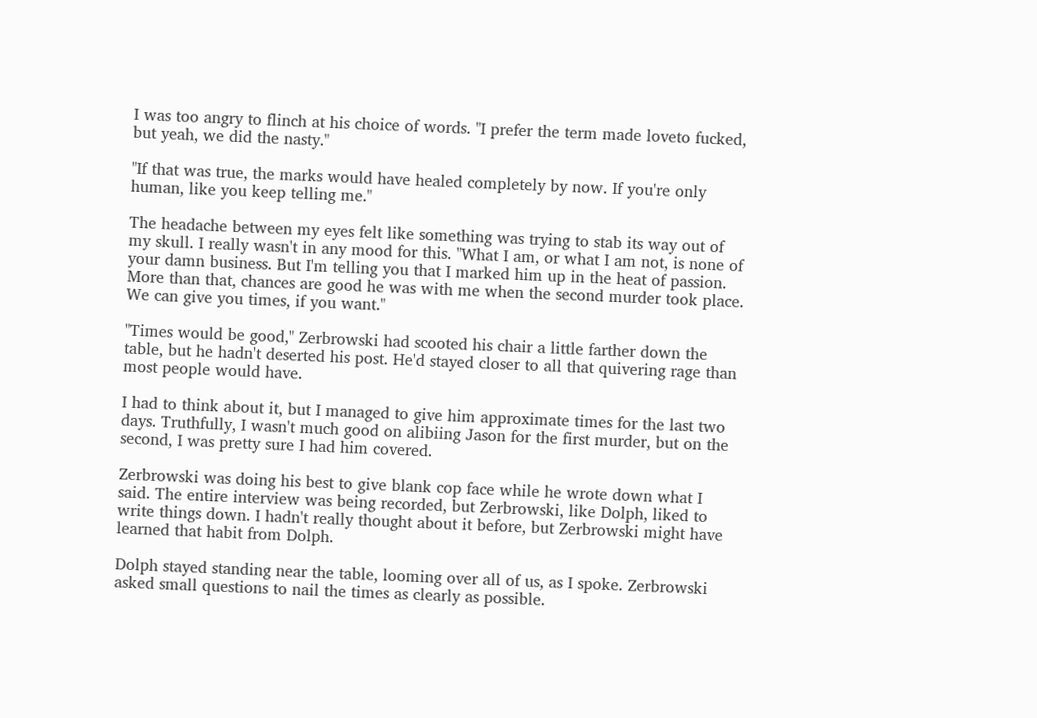I was too angry to flinch at his choice of words. "I prefer the term made loveto fucked, but yeah, we did the nasty."

"If that was true, the marks would have healed completely by now. If you're only human, like you keep telling me."

The headache between my eyes felt like something was trying to stab its way out of my skull. I really wasn't in any mood for this. "What I am, or what I am not, is none of your damn business. But I'm telling you that I marked him up in the heat of passion. More than that, chances are good he was with me when the second murder took place. We can give you times, if you want."

"Times would be good," Zerbrowski had scooted his chair a little farther down the table, but he hadn't deserted his post. He'd stayed closer to all that quivering rage than most people would have.

I had to think about it, but I managed to give him approximate times for the last two days. Truthfully, I wasn't much good on alibiing Jason for the first murder, but on the second, I was pretty sure I had him covered.

Zerbrowski was doing his best to give blank cop face while he wrote down what I said. The entire interview was being recorded, but Zerbrowski, like Dolph, liked to write things down. I hadn't really thought about it before, but Zerbrowski might have learned that habit from Dolph.

Dolph stayed standing near the table, looming over all of us, as I spoke. Zerbrowski asked small questions to nail the times as clearly as possible.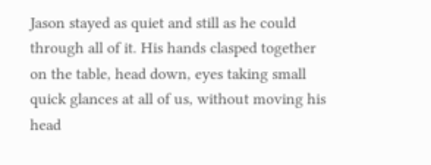Jason stayed as quiet and still as he could through all of it. His hands clasped together on the table, head down, eyes taking small quick glances at all of us, without moving his head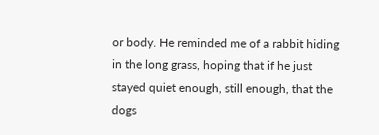or body. He reminded me of a rabbit hiding in the long grass, hoping that if he just stayed quiet enough, still enough, that the dogs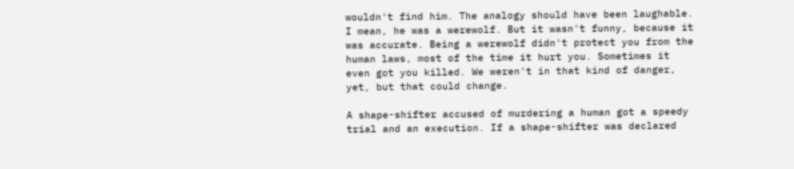wouldn't find him. The analogy should have been laughable. I mean, he was a werewolf. But it wasn't funny, because it was accurate. Being a werewolf didn't protect you from the human laws, most of the time it hurt you. Sometimes it even got you killed. We weren't in that kind of danger, yet, but that could change.

A shape-shifter accused of murdering a human got a speedy trial and an execution. If a shape-shifter was declared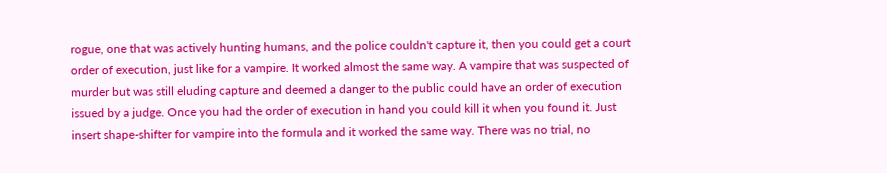rogue, one that was actively hunting humans, and the police couldn't capture it, then you could get a court order of execution, just like for a vampire. It worked almost the same way. A vampire that was suspected of murder but was still eluding capture and deemed a danger to the public could have an order of execution issued by a judge. Once you had the order of execution in hand you could kill it when you found it. Just insert shape-shifter for vampire into the formula and it worked the same way. There was no trial, no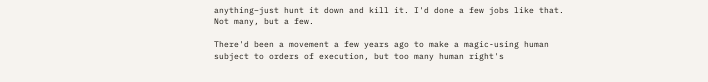anything–just hunt it down and kill it. I'd done a few jobs like that. Not many, but a few.

There'd been a movement a few years ago to make a magic-using human subject to orders of execution, but too many human right's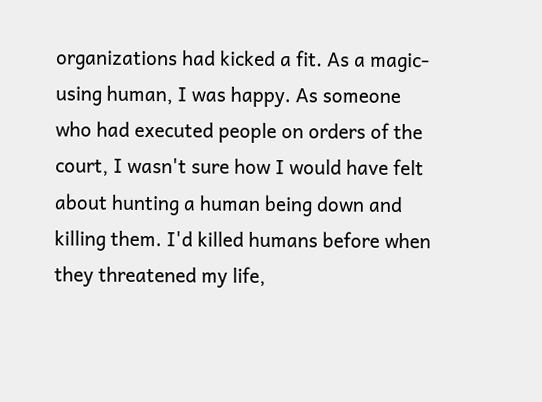organizations had kicked a fit. As a magic-using human, I was happy. As someone who had executed people on orders of the court, I wasn't sure how I would have felt about hunting a human being down and killing them. I'd killed humans before when they threatened my life,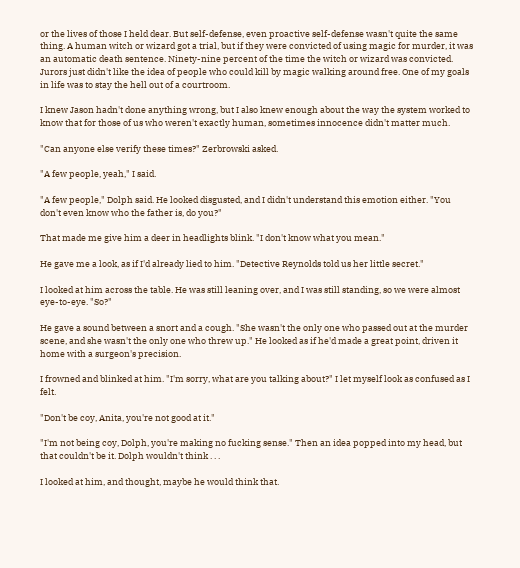or the lives of those I held dear. But self-defense, even proactive self-defense wasn't quite the same thing. A human witch or wizard got a trial, but if they were convicted of using magic for murder, it was an automatic death sentence. Ninety-nine percent of the time the witch or wizard was convicted. Jurors just didn't like the idea of people who could kill by magic walking around free. One of my goals in life was to stay the hell out of a courtroom.

I knew Jason hadn't done anything wrong, but I also knew enough about the way the system worked to know that for those of us who weren't exactly human, sometimes innocence didn't matter much.

"Can anyone else verify these times?" Zerbrowski asked.

"A few people, yeah," I said.

"A few people," Dolph said. He looked disgusted, and I didn't understand this emotion either. "You don't even know who the father is, do you?"

That made me give him a deer in headlights blink. "I don't know what you mean."

He gave me a look, as if I'd already lied to him. "Detective Reynolds told us her little secret."

I looked at him across the table. He was still leaning over, and I was still standing, so we were almost eye-to-eye. "So?"

He gave a sound between a snort and a cough. "She wasn't the only one who passed out at the murder scene, and she wasn't the only one who threw up." He looked as if he'd made a great point, driven it home with a surgeon's precision.

I frowned and blinked at him. "I'm sorry, what are you talking about?" I let myself look as confused as I felt.

"Don't be coy, Anita, you're not good at it."

"I'm not being coy, Dolph, you're making no fucking sense." Then an idea popped into my head, but that couldn't be it. Dolph wouldn't think . . .

I looked at him, and thought, maybe he would think that.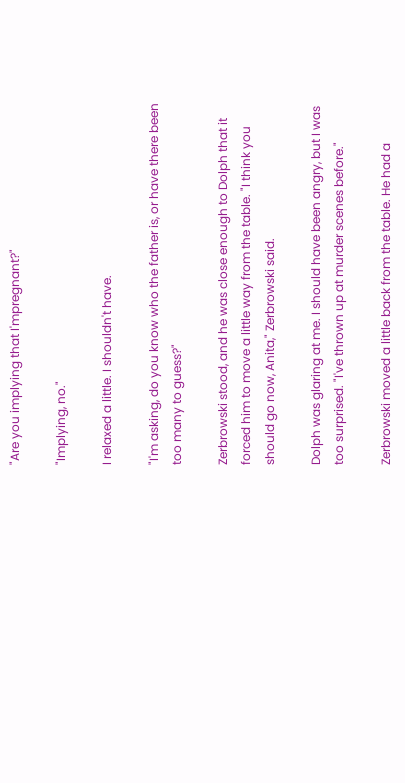"Are you implying that I'mpregnant?"

"Implying, no."

I relaxed a little. I shouldn't have.

"I'm asking, do you know who the father is, or have there been too many to guess?"

Zerbrowski stood, and he was close enough to Dolph that it forced him to move a little way from the table. "I think you should go now, Anita," Zerbrowski said.

Dolph was glaring at me. I should have been angry, but I was too surprised. "I've thrown up at murder scenes before."

Zerbrowski moved a little back from the table. He had a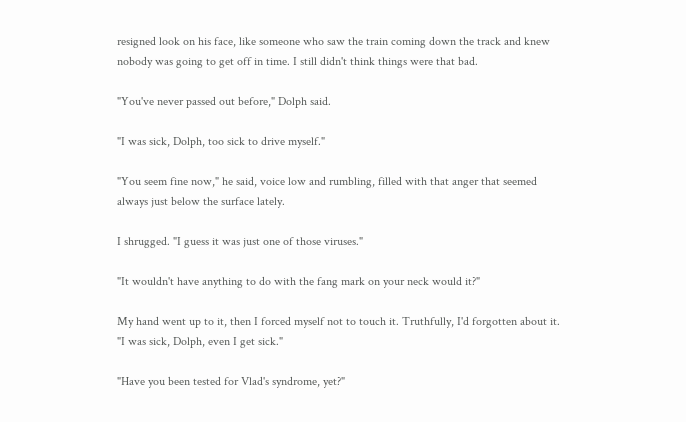resigned look on his face, like someone who saw the train coming down the track and knew nobody was going to get off in time. I still didn't think things were that bad.

"You've never passed out before," Dolph said.

"I was sick, Dolph, too sick to drive myself."

"You seem fine now," he said, voice low and rumbling, filled with that anger that seemed always just below the surface lately.

I shrugged. "I guess it was just one of those viruses."

"It wouldn't have anything to do with the fang mark on your neck would it?"

My hand went up to it, then I forced myself not to touch it. Truthfully, I'd forgotten about it. "I was sick, Dolph, even I get sick."

"Have you been tested for Vlad's syndrome, yet?"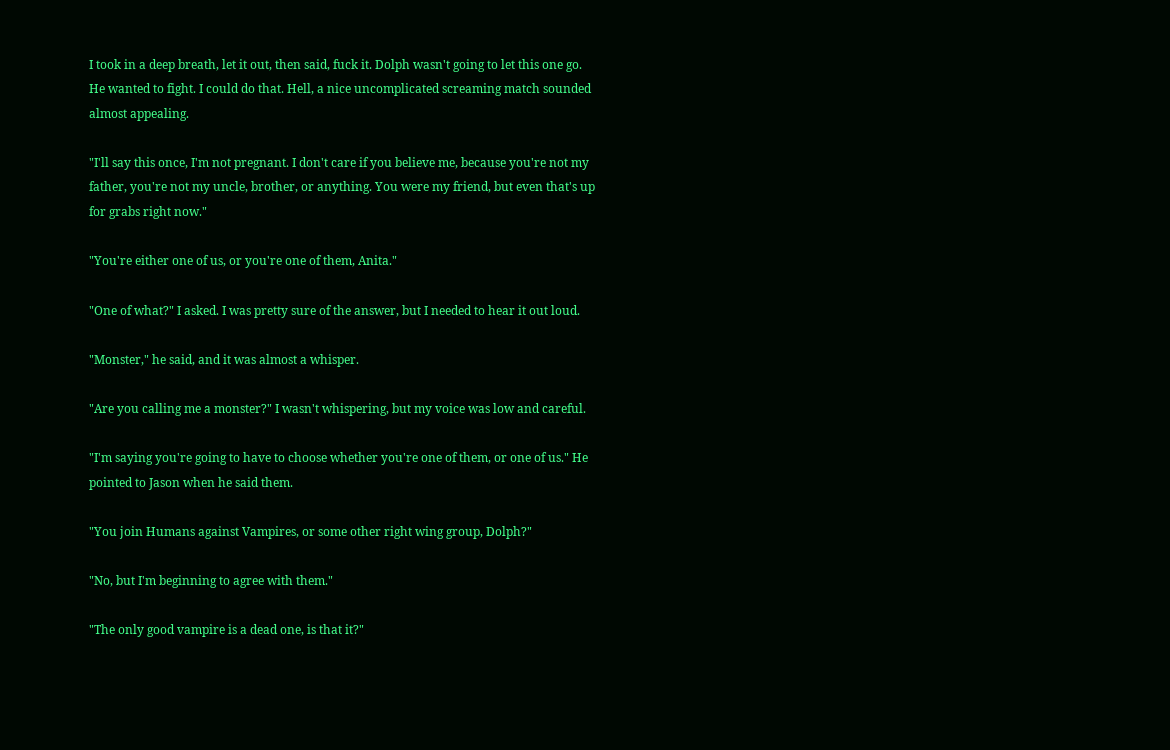I took in a deep breath, let it out, then said, fuck it. Dolph wasn't going to let this one go. He wanted to fight. I could do that. Hell, a nice uncomplicated screaming match sounded almost appealing.

"I'll say this once, I'm not pregnant. I don't care if you believe me, because you're not my father, you're not my uncle, brother, or anything. You were my friend, but even that's up for grabs right now."

"You're either one of us, or you're one of them, Anita."

"One of what?" I asked. I was pretty sure of the answer, but I needed to hear it out loud.

"Monster," he said, and it was almost a whisper.

"Are you calling me a monster?" I wasn't whispering, but my voice was low and careful.

"I'm saying you're going to have to choose whether you're one of them, or one of us." He pointed to Jason when he said them.

"You join Humans against Vampires, or some other right wing group, Dolph?"

"No, but I'm beginning to agree with them."

"The only good vampire is a dead one, is that it?"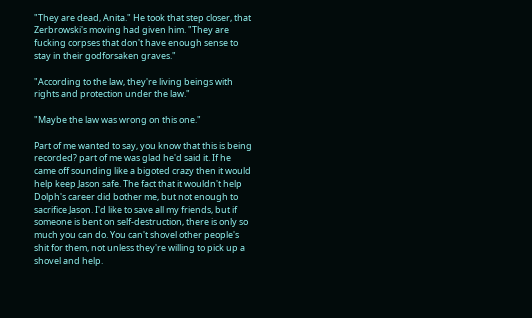"They are dead, Anita." He took that step closer, that Zerbrowski's moving had given him. "They are fucking corpses that don't have enough sense to stay in their godforsaken graves."

"According to the law, they're living beings with rights and protection under the law."

"Maybe the law was wrong on this one."

Part of me wanted to say, you know that this is being recorded? part of me was glad he'd said it. If he came off sounding like a bigoted crazy then it would help keep Jason safe. The fact that it wouldn't help Dolph's career did bother me, but not enough to sacrifice Jason. I'd like to save all my friends, but if someone is bent on self-destruction, there is only so much you can do. You can't shovel other people's shit for them, not unless they're willing to pick up a shovel and help.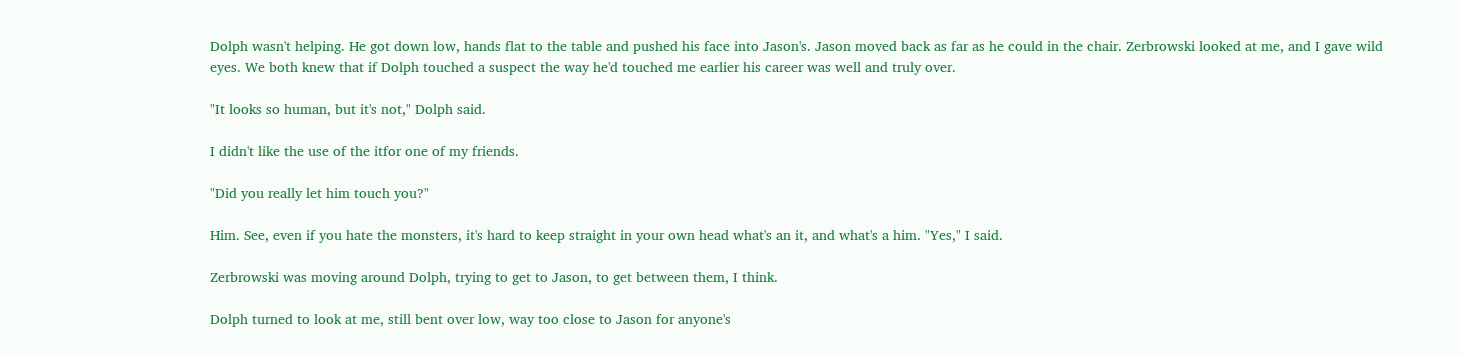Dolph wasn't helping. He got down low, hands flat to the table and pushed his face into Jason's. Jason moved back as far as he could in the chair. Zerbrowski looked at me, and I gave wild eyes. We both knew that if Dolph touched a suspect the way he'd touched me earlier his career was well and truly over.

"It looks so human, but it's not," Dolph said.

I didn't like the use of the itfor one of my friends.

"Did you really let him touch you?"

Him. See, even if you hate the monsters, it's hard to keep straight in your own head what's an it, and what's a him. "Yes," I said.

Zerbrowski was moving around Dolph, trying to get to Jason, to get between them, I think.

Dolph turned to look at me, still bent over low, way too close to Jason for anyone's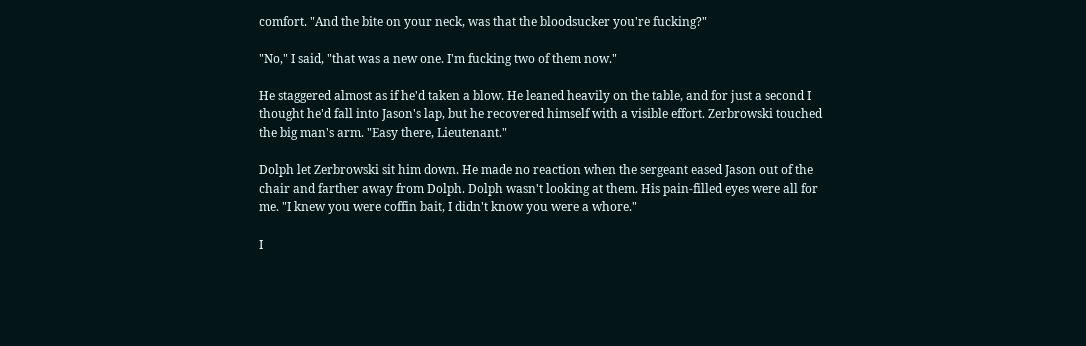comfort. "And the bite on your neck, was that the bloodsucker you're fucking?"

"No," I said, "that was a new one. I'm fucking two of them now."

He staggered almost as if he'd taken a blow. He leaned heavily on the table, and for just a second I thought he'd fall into Jason's lap, but he recovered himself with a visible effort. Zerbrowski touched the big man's arm. "Easy there, Lieutenant."

Dolph let Zerbrowski sit him down. He made no reaction when the sergeant eased Jason out of the chair and farther away from Dolph. Dolph wasn't looking at them. His pain-filled eyes were all for me. "I knew you were coffin bait, I didn't know you were a whore."

I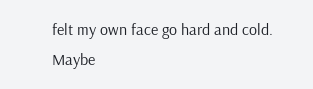felt my own face go hard and cold. Maybe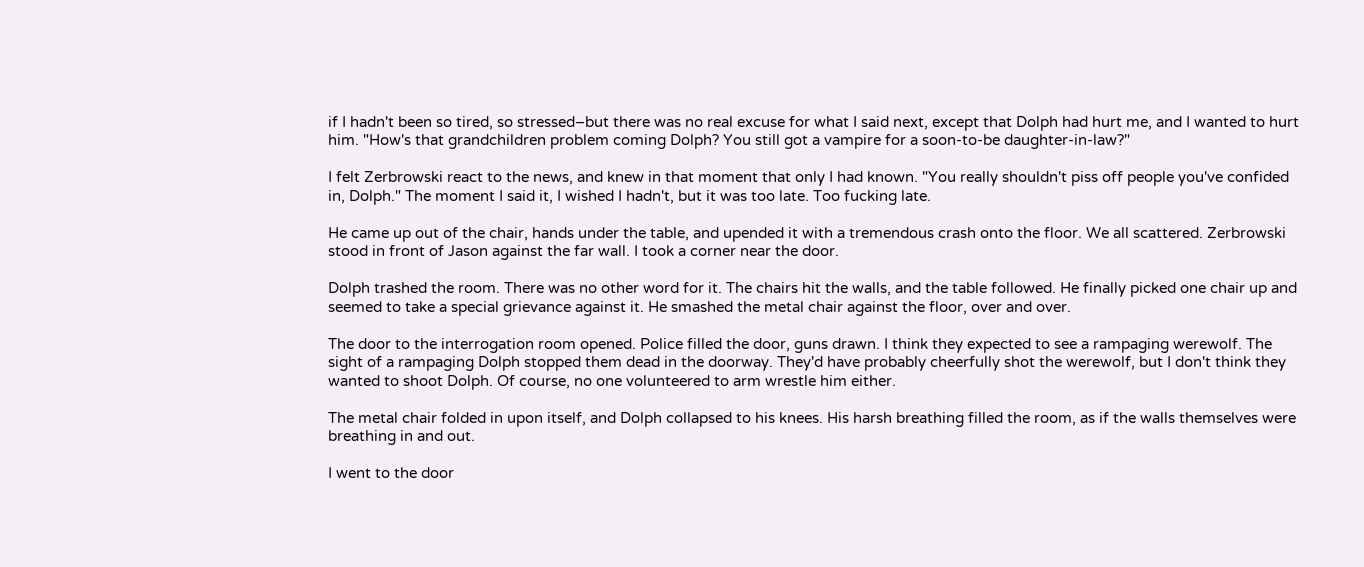if I hadn't been so tired, so stressed–but there was no real excuse for what I said next, except that Dolph had hurt me, and I wanted to hurt him. "How's that grandchildren problem coming Dolph? You still got a vampire for a soon-to-be daughter-in-law?"

I felt Zerbrowski react to the news, and knew in that moment that only I had known. "You really shouldn't piss off people you've confided in, Dolph." The moment I said it, I wished I hadn't, but it was too late. Too fucking late.

He came up out of the chair, hands under the table, and upended it with a tremendous crash onto the floor. We all scattered. Zerbrowski stood in front of Jason against the far wall. I took a corner near the door.

Dolph trashed the room. There was no other word for it. The chairs hit the walls, and the table followed. He finally picked one chair up and seemed to take a special grievance against it. He smashed the metal chair against the floor, over and over.

The door to the interrogation room opened. Police filled the door, guns drawn. I think they expected to see a rampaging werewolf. The sight of a rampaging Dolph stopped them dead in the doorway. They'd have probably cheerfully shot the werewolf, but I don't think they wanted to shoot Dolph. Of course, no one volunteered to arm wrestle him either.

The metal chair folded in upon itself, and Dolph collapsed to his knees. His harsh breathing filled the room, as if the walls themselves were breathing in and out.

I went to the door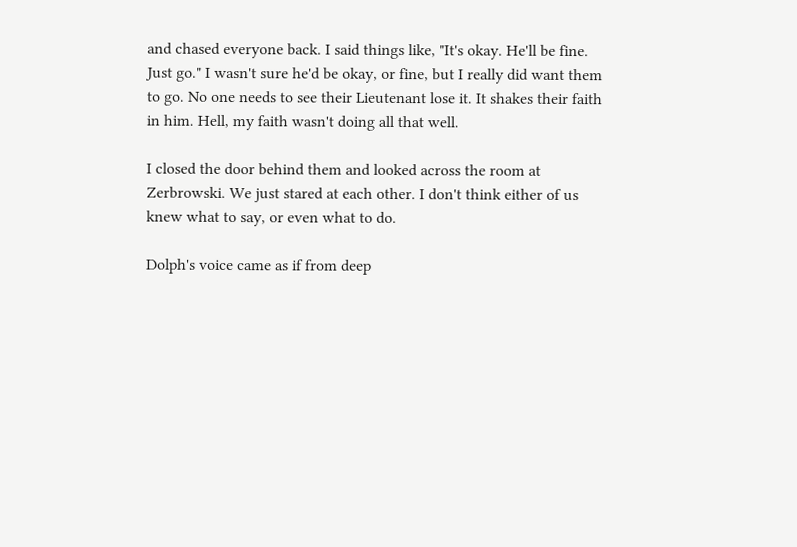and chased everyone back. I said things like, "It's okay. He'll be fine. Just go." I wasn't sure he'd be okay, or fine, but I really did want them to go. No one needs to see their Lieutenant lose it. It shakes their faith in him. Hell, my faith wasn't doing all that well.

I closed the door behind them and looked across the room at Zerbrowski. We just stared at each other. I don't think either of us knew what to say, or even what to do.

Dolph's voice came as if from deep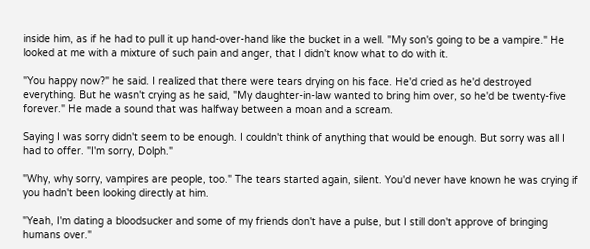inside him, as if he had to pull it up hand-over-hand like the bucket in a well. "My son's going to be a vampire." He looked at me with a mixture of such pain and anger, that I didn't know what to do with it.

"You happy now?" he said. I realized that there were tears drying on his face. He'd cried as he'd destroyed everything. But he wasn't crying as he said, "My daughter-in-law wanted to bring him over, so he'd be twenty-five forever." He made a sound that was halfway between a moan and a scream.

Saying I was sorry didn't seem to be enough. I couldn't think of anything that would be enough. But sorry was all I had to offer. "I'm sorry, Dolph."

"Why, why sorry, vampires are people, too." The tears started again, silent. You'd never have known he was crying if you hadn't been looking directly at him.

"Yeah, I'm dating a bloodsucker and some of my friends don't have a pulse, but I still don't approve of bringing humans over."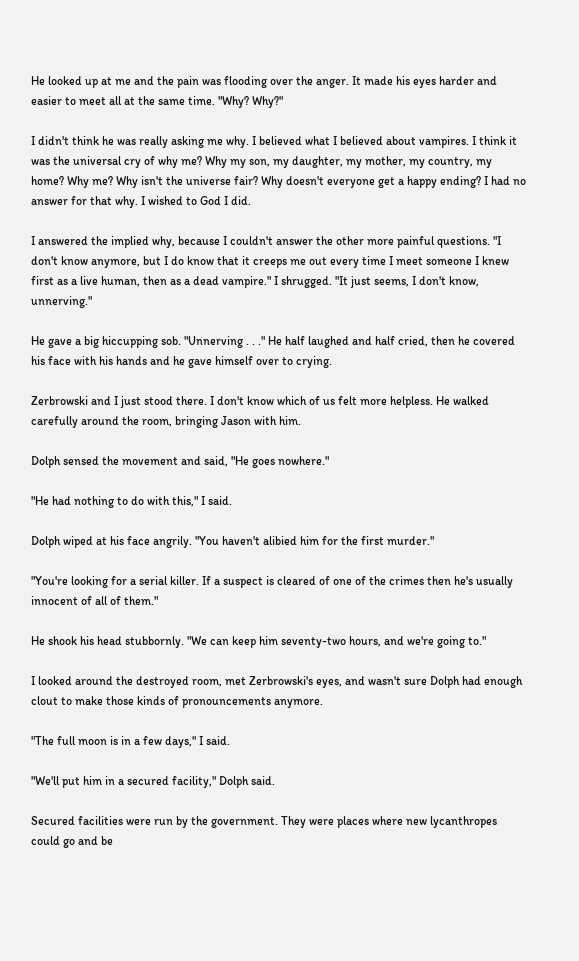He looked up at me and the pain was flooding over the anger. It made his eyes harder and easier to meet all at the same time. "Why? Why?"

I didn't think he was really asking me why. I believed what I believed about vampires. I think it was the universal cry of why me? Why my son, my daughter, my mother, my country, my home? Why me? Why isn't the universe fair? Why doesn't everyone get a happy ending? I had no answer for that why. I wished to God I did.

I answered the implied why, because I couldn't answer the other more painful questions. "I don't know anymore, but I do know that it creeps me out every time I meet someone I knew first as a live human, then as a dead vampire." I shrugged. "It just seems, I don't know, unnerving."

He gave a big hiccupping sob. "Unnerving . . ." He half laughed and half cried, then he covered his face with his hands and he gave himself over to crying.

Zerbrowski and I just stood there. I don't know which of us felt more helpless. He walked carefully around the room, bringing Jason with him.

Dolph sensed the movement and said, "He goes nowhere."

"He had nothing to do with this," I said.

Dolph wiped at his face angrily. "You haven't alibied him for the first murder."

"You're looking for a serial killer. If a suspect is cleared of one of the crimes then he's usually innocent of all of them."

He shook his head stubbornly. "We can keep him seventy-two hours, and we're going to."

I looked around the destroyed room, met Zerbrowski's eyes, and wasn't sure Dolph had enough clout to make those kinds of pronouncements anymore.

"The full moon is in a few days," I said.

"We'll put him in a secured facility," Dolph said.

Secured facilities were run by the government. They were places where new lycanthropes could go and be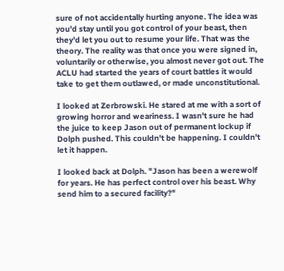sure of not accidentally hurting anyone. The idea was you'd stay until you got control of your beast, then they'd let you out to resume your life. That was the theory. The reality was that once you were signed in, voluntarily or otherwise, you almost never got out. The ACLU had started the years of court battles it would take to get them outlawed, or made unconstitutional.

I looked at Zerbrowski. He stared at me with a sort of growing horror and weariness. I wasn't sure he had the juice to keep Jason out of permanent lockup if Dolph pushed. This couldn't be happening. I couldn't let it happen.

I looked back at Dolph. "Jason has been a werewolf for years. He has perfect control over his beast. Why send him to a secured facility?"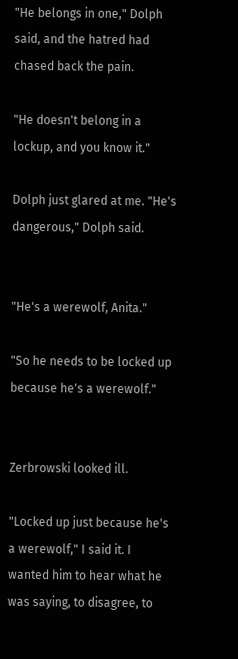"He belongs in one," Dolph said, and the hatred had chased back the pain.

"He doesn't belong in a lockup, and you know it."

Dolph just glared at me. "He's dangerous," Dolph said.


"He's a werewolf, Anita."

"So he needs to be locked up because he's a werewolf."


Zerbrowski looked ill.

"Locked up just because he's a werewolf," I said it. I wanted him to hear what he was saying, to disagree, to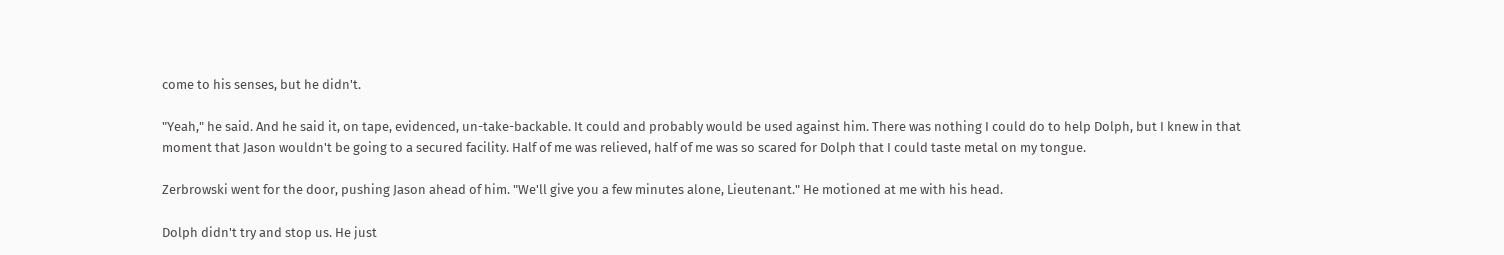come to his senses, but he didn't.

"Yeah," he said. And he said it, on tape, evidenced, un-take-backable. It could and probably would be used against him. There was nothing I could do to help Dolph, but I knew in that moment that Jason wouldn't be going to a secured facility. Half of me was relieved, half of me was so scared for Dolph that I could taste metal on my tongue.

Zerbrowski went for the door, pushing Jason ahead of him. "We'll give you a few minutes alone, Lieutenant." He motioned at me with his head.

Dolph didn't try and stop us. He just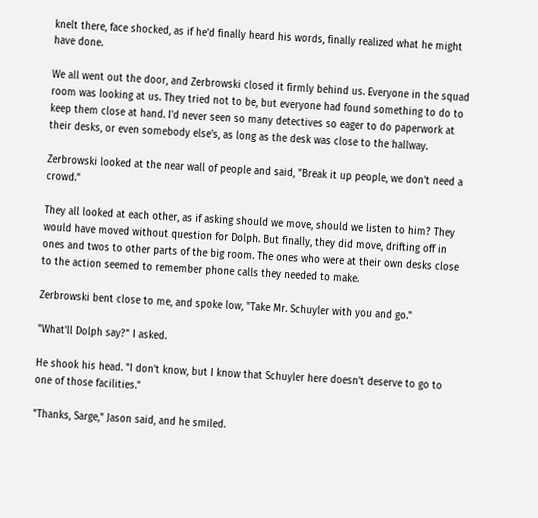knelt there, face shocked, as if he'd finally heard his words, finally realized what he might have done.

We all went out the door, and Zerbrowski closed it firmly behind us. Everyone in the squad room was looking at us. They tried not to be, but everyone had found something to do to keep them close at hand. I'd never seen so many detectives so eager to do paperwork at their desks, or even somebody else's, as long as the desk was close to the hallway.

Zerbrowski looked at the near wall of people and said, "Break it up people, we don't need a crowd."

They all looked at each other, as if asking should we move, should we listen to him? They would have moved without question for Dolph. But finally, they did move, drifting off in ones and twos to other parts of the big room. The ones who were at their own desks close to the action seemed to remember phone calls they needed to make.

Zerbrowski bent close to me, and spoke low, "Take Mr. Schuyler with you and go."

"What'll Dolph say?" I asked.

He shook his head. "I don't know, but I know that Schuyler here doesn't deserve to go to one of those facilities."

"Thanks, Sarge," Jason said, and he smiled.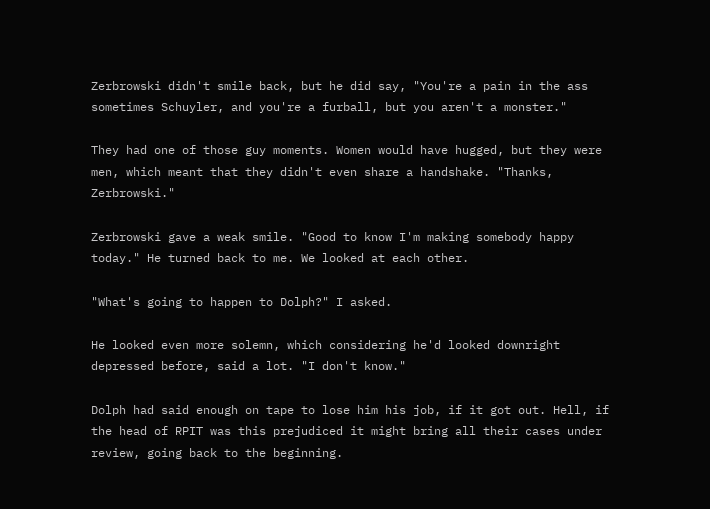Zerbrowski didn't smile back, but he did say, "You're a pain in the ass sometimes Schuyler, and you're a furball, but you aren't a monster."

They had one of those guy moments. Women would have hugged, but they were men, which meant that they didn't even share a handshake. "Thanks, Zerbrowski."

Zerbrowski gave a weak smile. "Good to know I'm making somebody happy today." He turned back to me. We looked at each other.

"What's going to happen to Dolph?" I asked.

He looked even more solemn, which considering he'd looked downright depressed before, said a lot. "I don't know."

Dolph had said enough on tape to lose him his job, if it got out. Hell, if the head of RPIT was this prejudiced it might bring all their cases under review, going back to the beginning.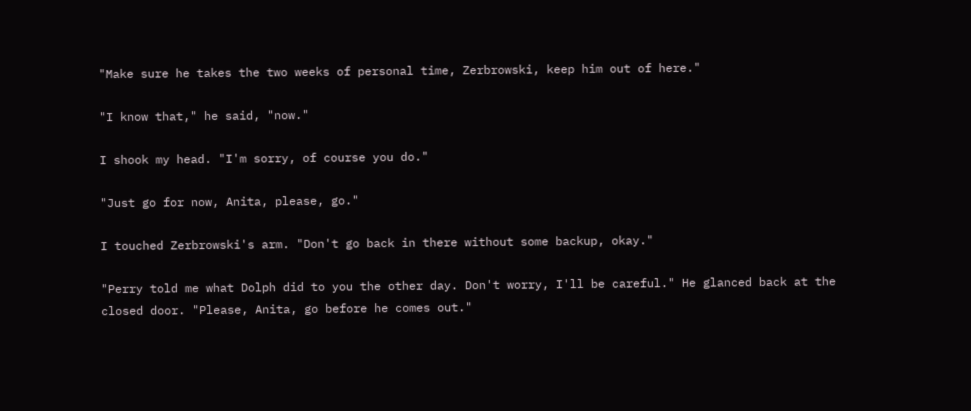"Make sure he takes the two weeks of personal time, Zerbrowski, keep him out of here."

"I know that," he said, "now."

I shook my head. "I'm sorry, of course you do."

"Just go for now, Anita, please, go."

I touched Zerbrowski's arm. "Don't go back in there without some backup, okay."

"Perry told me what Dolph did to you the other day. Don't worry, I'll be careful." He glanced back at the closed door. "Please, Anita, go before he comes out."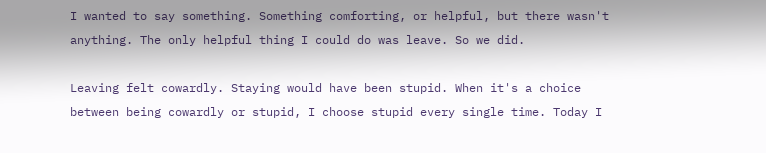I wanted to say something. Something comforting, or helpful, but there wasn't anything. The only helpful thing I could do was leave. So we did.

Leaving felt cowardly. Staying would have been stupid. When it's a choice between being cowardly or stupid, I choose stupid every single time. Today I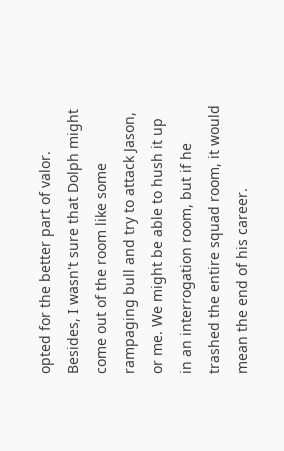opted for the better part of valor. Besides, I wasn't sure that Dolph might come out of the room like some rampaging bull and try to attack Jason, or me. We might be able to hush it up in an interrogation room, but if he trashed the entire squad room, it would mean the end of his career.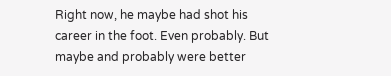Right now, he maybe had shot his career in the foot. Even probably. But maybe and probably were better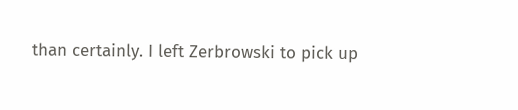than certainly. I left Zerbrowski to pick up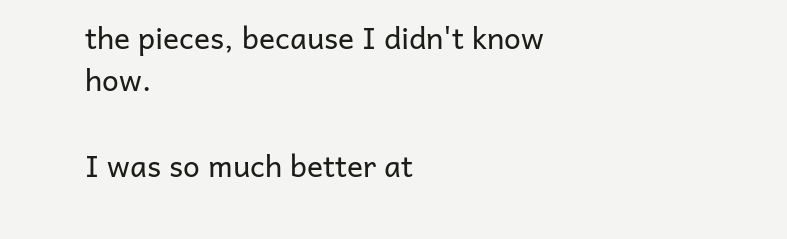the pieces, because I didn't know how.

I was so much better at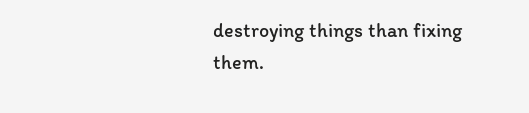destroying things than fixing them.